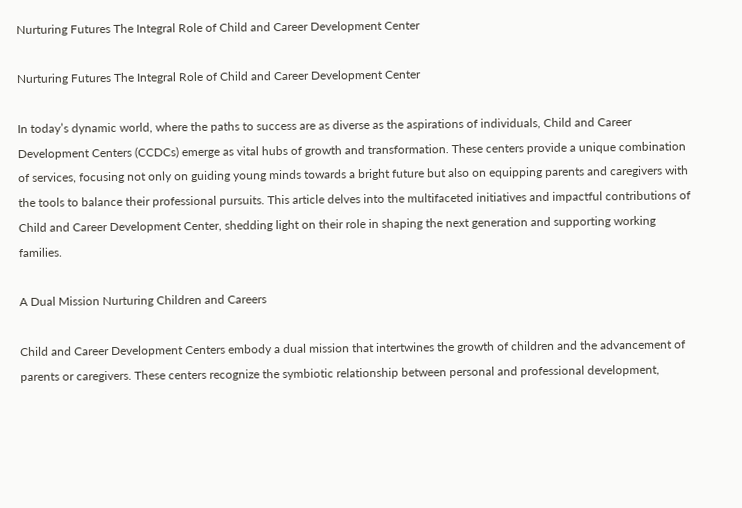Nurturing Futures The Integral Role of Child and Career Development Center

Nurturing Futures The Integral Role of Child and Career Development Center

In today’s dynamic world, where the paths to success are as diverse as the aspirations of individuals, Child and Career Development Centers (CCDCs) emerge as vital hubs of growth and transformation. These centers provide a unique combination of services, focusing not only on guiding young minds towards a bright future but also on equipping parents and caregivers with the tools to balance their professional pursuits. This article delves into the multifaceted initiatives and impactful contributions of Child and Career Development Center, shedding light on their role in shaping the next generation and supporting working families.

A Dual Mission Nurturing Children and Careers

Child and Career Development Centers embody a dual mission that intertwines the growth of children and the advancement of parents or caregivers. These centers recognize the symbiotic relationship between personal and professional development,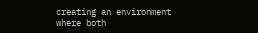creating an environment where both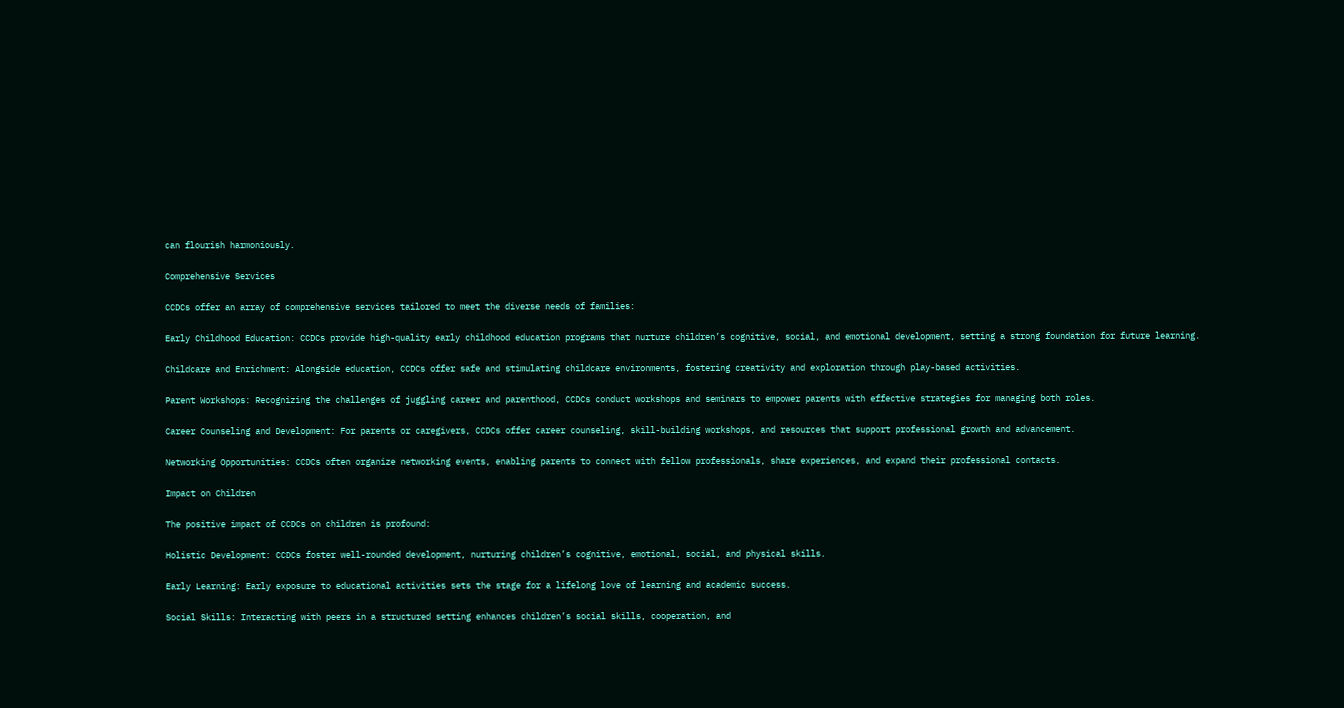can flourish harmoniously.

Comprehensive Services

CCDCs offer an array of comprehensive services tailored to meet the diverse needs of families:

Early Childhood Education: CCDCs provide high-quality early childhood education programs that nurture children’s cognitive, social, and emotional development, setting a strong foundation for future learning.

Childcare and Enrichment: Alongside education, CCDCs offer safe and stimulating childcare environments, fostering creativity and exploration through play-based activities.

Parent Workshops: Recognizing the challenges of juggling career and parenthood, CCDCs conduct workshops and seminars to empower parents with effective strategies for managing both roles.

Career Counseling and Development: For parents or caregivers, CCDCs offer career counseling, skill-building workshops, and resources that support professional growth and advancement.

Networking Opportunities: CCDCs often organize networking events, enabling parents to connect with fellow professionals, share experiences, and expand their professional contacts.

Impact on Children

The positive impact of CCDCs on children is profound:

Holistic Development: CCDCs foster well-rounded development, nurturing children’s cognitive, emotional, social, and physical skills.

Early Learning: Early exposure to educational activities sets the stage for a lifelong love of learning and academic success.

Social Skills: Interacting with peers in a structured setting enhances children’s social skills, cooperation, and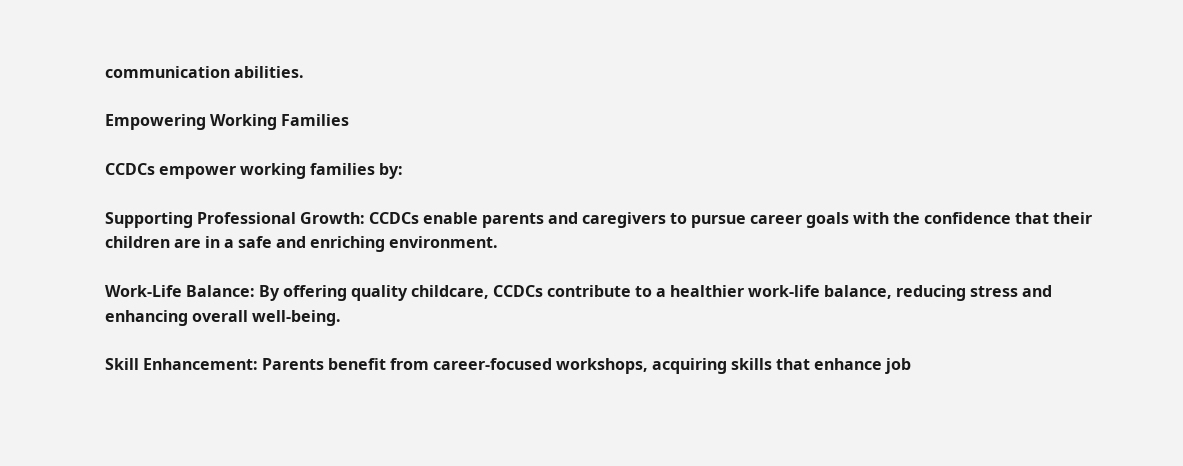communication abilities.

Empowering Working Families

CCDCs empower working families by:

Supporting Professional Growth: CCDCs enable parents and caregivers to pursue career goals with the confidence that their children are in a safe and enriching environment.

Work-Life Balance: By offering quality childcare, CCDCs contribute to a healthier work-life balance, reducing stress and enhancing overall well-being.

Skill Enhancement: Parents benefit from career-focused workshops, acquiring skills that enhance job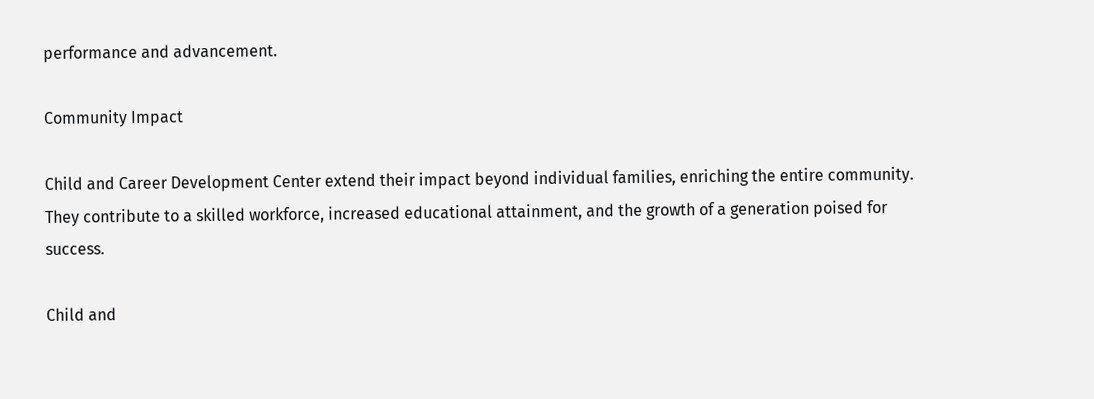performance and advancement.

Community Impact

Child and Career Development Center extend their impact beyond individual families, enriching the entire community. They contribute to a skilled workforce, increased educational attainment, and the growth of a generation poised for success.

Child and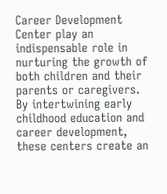Career Development Center play an indispensable role in nurturing the growth of both children and their parents or caregivers. By intertwining early childhood education and career development, these centers create an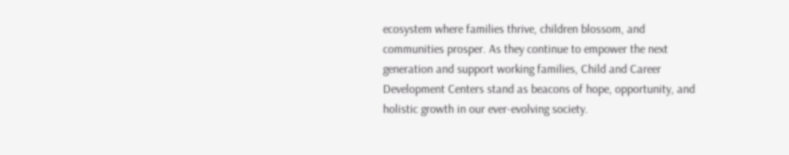ecosystem where families thrive, children blossom, and communities prosper. As they continue to empower the next generation and support working families, Child and Career Development Centers stand as beacons of hope, opportunity, and holistic growth in our ever-evolving society.